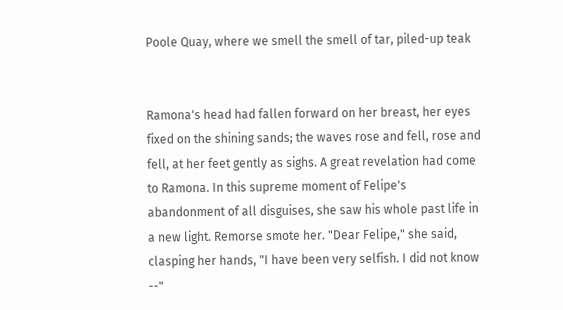Poole Quay, where we smell the smell of tar, piled-up teak


Ramona's head had fallen forward on her breast, her eyes fixed on the shining sands; the waves rose and fell, rose and fell, at her feet gently as sighs. A great revelation had come to Ramona. In this supreme moment of Felipe's abandonment of all disguises, she saw his whole past life in a new light. Remorse smote her. "Dear Felipe," she said, clasping her hands, "I have been very selfish. I did not know --"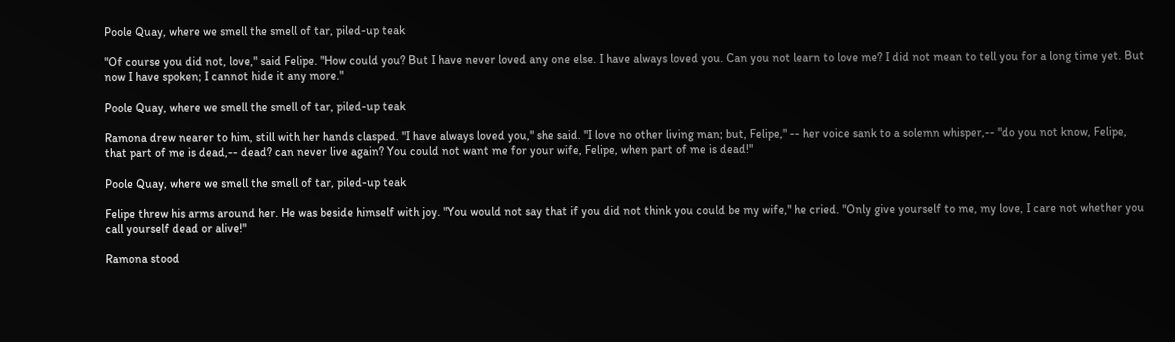Poole Quay, where we smell the smell of tar, piled-up teak

"Of course you did not, love," said Felipe. "How could you? But I have never loved any one else. I have always loved you. Can you not learn to love me? I did not mean to tell you for a long time yet. But now I have spoken; I cannot hide it any more."

Poole Quay, where we smell the smell of tar, piled-up teak

Ramona drew nearer to him, still with her hands clasped. "I have always loved you," she said. "I love no other living man; but, Felipe," -- her voice sank to a solemn whisper,-- "do you not know, Felipe, that part of me is dead,-- dead? can never live again? You could not want me for your wife, Felipe, when part of me is dead!"

Poole Quay, where we smell the smell of tar, piled-up teak

Felipe threw his arms around her. He was beside himself with joy. "You would not say that if you did not think you could be my wife," he cried. "Only give yourself to me, my love, I care not whether you call yourself dead or alive!"

Ramona stood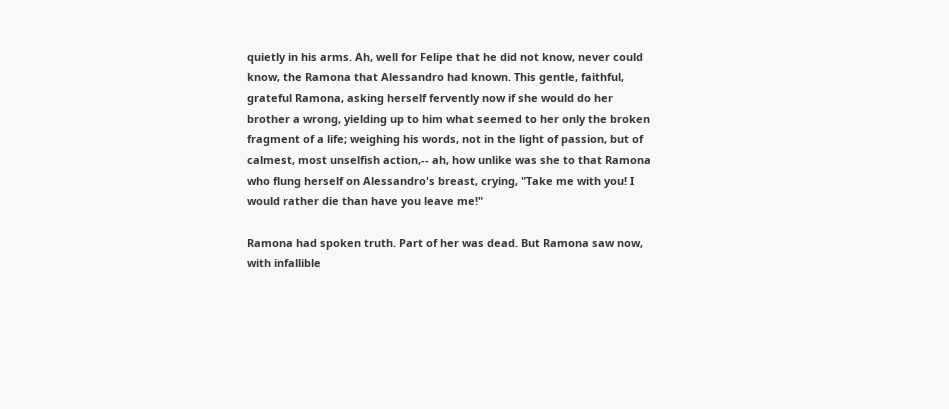quietly in his arms. Ah, well for Felipe that he did not know, never could know, the Ramona that Alessandro had known. This gentle, faithful, grateful Ramona, asking herself fervently now if she would do her brother a wrong, yielding up to him what seemed to her only the broken fragment of a life; weighing his words, not in the light of passion, but of calmest, most unselfish action,-- ah, how unlike was she to that Ramona who flung herself on Alessandro's breast, crying, "Take me with you! I would rather die than have you leave me!"

Ramona had spoken truth. Part of her was dead. But Ramona saw now, with infallible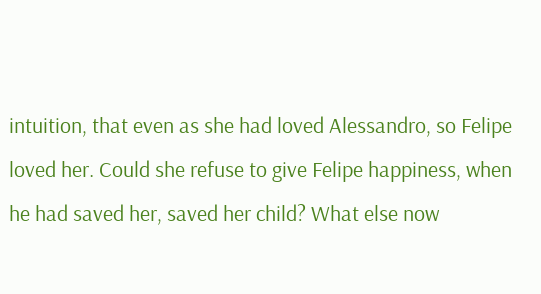intuition, that even as she had loved Alessandro, so Felipe loved her. Could she refuse to give Felipe happiness, when he had saved her, saved her child? What else now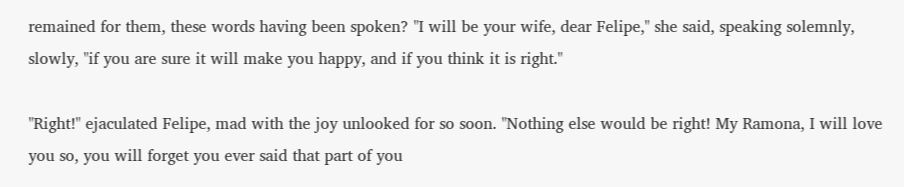remained for them, these words having been spoken? "I will be your wife, dear Felipe," she said, speaking solemnly, slowly, "if you are sure it will make you happy, and if you think it is right."

"Right!" ejaculated Felipe, mad with the joy unlooked for so soon. "Nothing else would be right! My Ramona, I will love you so, you will forget you ever said that part of you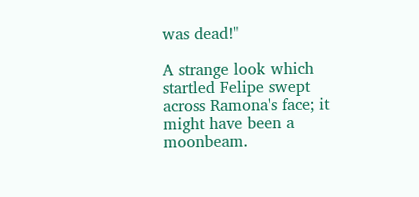was dead!"

A strange look which startled Felipe swept across Ramona's face; it might have been a moonbeam.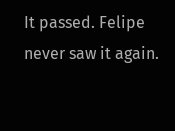It passed. Felipe never saw it again.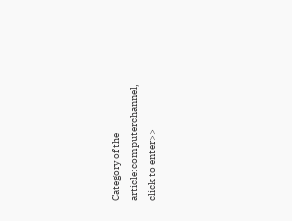Category of the article:computerchannel, click to enter>>